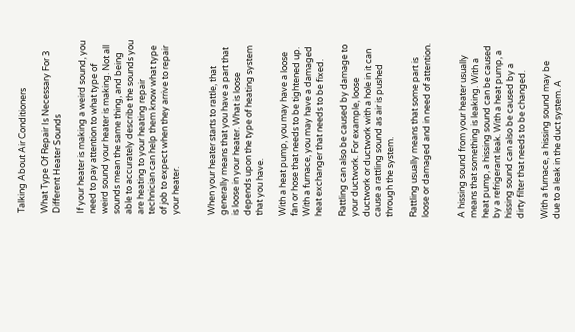Talking About Air Conditioners

What Type Of Repair Is Necessary For 3 Different Heater Sounds

If your heater is making a weird sound, you need to pay attention to what type of weird sound your heater is making. Not all sounds mean the same thing, and being able to accurately describe the sounds you are heating to your heating repair technician can help them know what type of job to expect when they arrive to repair your heater.


When your heater starts to rattle, that generally means that you have a part that is loose in your heater. What is loose depends upon the type of heating system that you have.

With a heat pump, you may have a loose fan or hose that needs to be tightened up. With a furnace, you may have a damaged heat exchanger that needs to be fixed.

Rattling can also be caused by damage to your ductwork. For example, loose ductwork or ductwork with a hole in it can cause a rattling sound as air is pushed through the system.

Rattling usually means that some part is loose or damaged and in need of attention.


A hissing sound from your heater usually means that something is leaking. With a heat pump, a hissing sound can be caused by a refrigerant leak. With a heat pump, a hissing sound can also be caused by a dirty filter that needs to be changed.

With a furnace, a hissing sound may be due to a leak in the duct system. A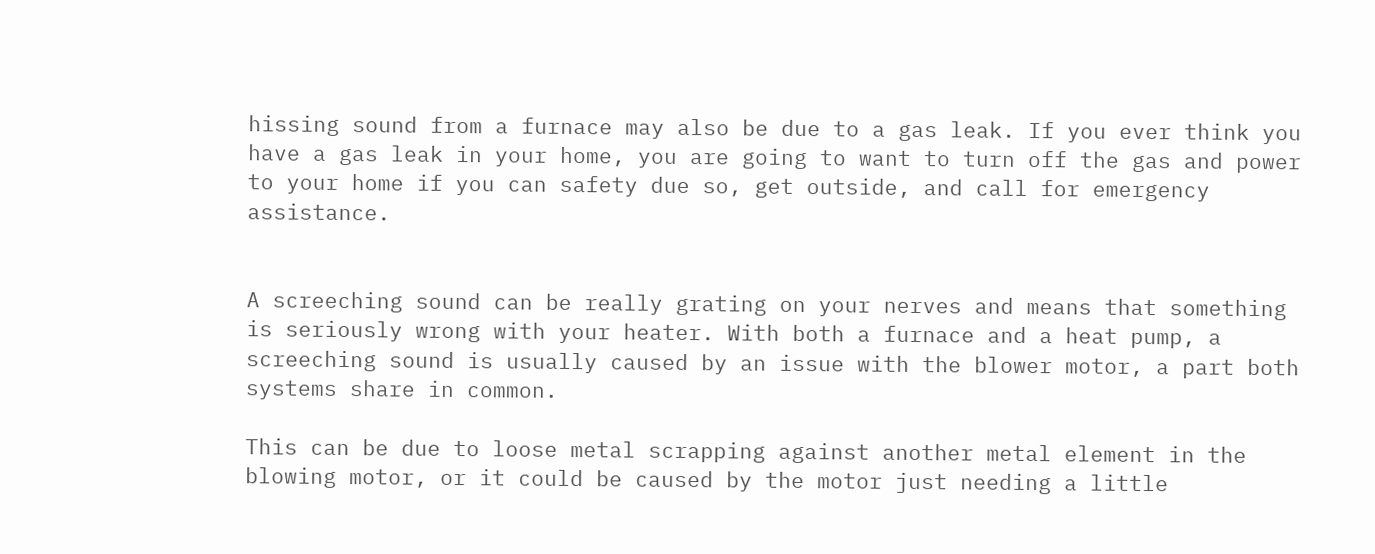hissing sound from a furnace may also be due to a gas leak. If you ever think you have a gas leak in your home, you are going to want to turn off the gas and power to your home if you can safety due so, get outside, and call for emergency assistance.


A screeching sound can be really grating on your nerves and means that something is seriously wrong with your heater. With both a furnace and a heat pump, a screeching sound is usually caused by an issue with the blower motor, a part both systems share in common.

This can be due to loose metal scrapping against another metal element in the blowing motor, or it could be caused by the motor just needing a little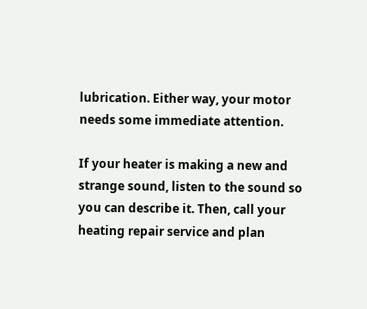lubrication. Either way, your motor needs some immediate attention.

If your heater is making a new and strange sound, listen to the sound so you can describe it. Then, call your heating repair service and plan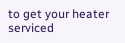to get your heater serviced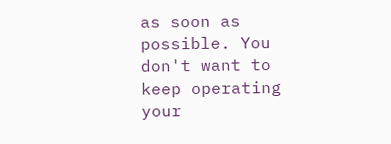as soon as possible. You don't want to keep operating your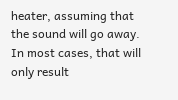heater, assuming that the sound will go away. In most cases, that will only result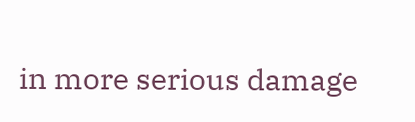in more serious damage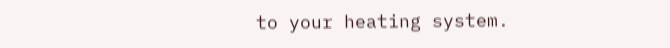to your heating system.